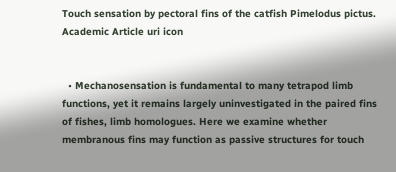Touch sensation by pectoral fins of the catfish Pimelodus pictus. Academic Article uri icon


  • Mechanosensation is fundamental to many tetrapod limb functions, yet it remains largely uninvestigated in the paired fins of fishes, limb homologues. Here we examine whether membranous fins may function as passive structures for touch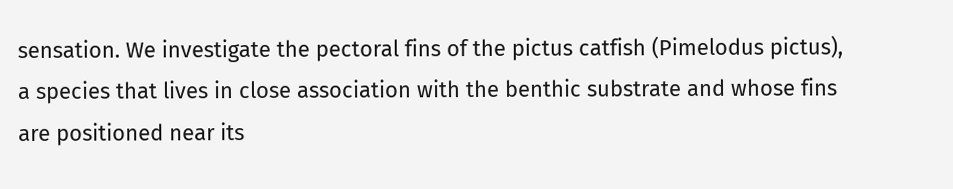sensation. We investigate the pectoral fins of the pictus catfish (Pimelodus pictus), a species that lives in close association with the benthic substrate and whose fins are positioned near its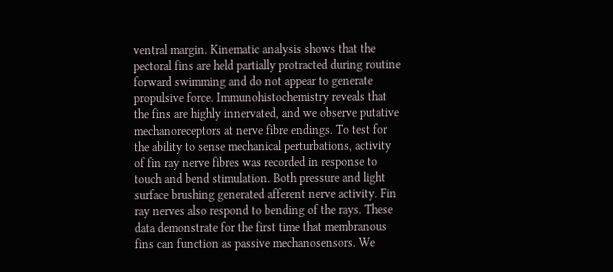ventral margin. Kinematic analysis shows that the pectoral fins are held partially protracted during routine forward swimming and do not appear to generate propulsive force. Immunohistochemistry reveals that the fins are highly innervated, and we observe putative mechanoreceptors at nerve fibre endings. To test for the ability to sense mechanical perturbations, activity of fin ray nerve fibres was recorded in response to touch and bend stimulation. Both pressure and light surface brushing generated afferent nerve activity. Fin ray nerves also respond to bending of the rays. These data demonstrate for the first time that membranous fins can function as passive mechanosensors. We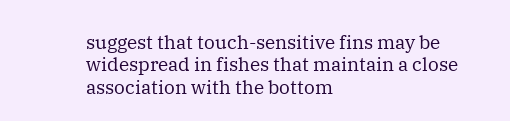suggest that touch-sensitive fins may be widespread in fishes that maintain a close association with the bottom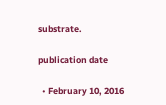substrate.

publication date

  • February 10, 2016